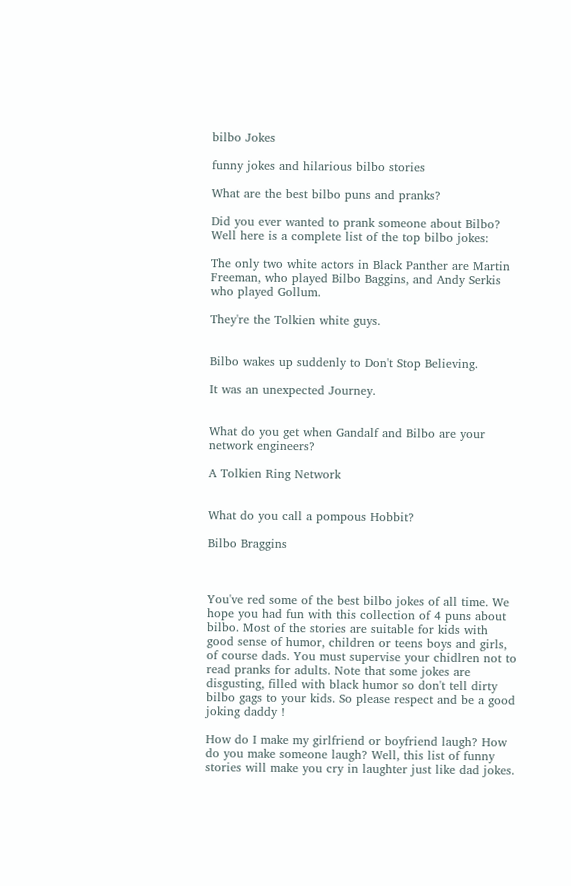bilbo Jokes

funny jokes and hilarious bilbo stories

What are the best bilbo puns and pranks?

Did you ever wanted to prank someone about Bilbo? Well here is a complete list of the top bilbo jokes:

The only two white actors in Black Panther are Martin Freeman, who played Bilbo Baggins, and Andy Serkis who played Gollum.

They're the Tolkien white guys.


Bilbo wakes up suddenly to Don't Stop Believing.

It was an unexpected Journey.


What do you get when Gandalf and Bilbo are your network engineers?

A Tolkien Ring Network


What do you call a pompous Hobbit?

Bilbo Braggins



You've red some of the best bilbo jokes of all time. We hope you had fun with this collection of 4 puns about bilbo. Most of the stories are suitable for kids with good sense of humor, children or teens boys and girls, of course dads. You must supervise your chidlren not to read pranks for adults. Note that some jokes are disgusting, filled with black humor so don't tell dirty bilbo gags to your kids. So please respect and be a good joking daddy !

How do I make my girlfriend or boyfriend laugh? How do you make someone laugh? Well, this list of funny stories will make you cry in laughter just like dad jokes.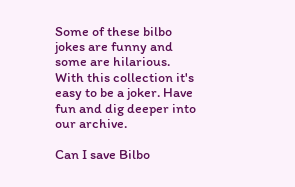Some of these bilbo jokes are funny and some are hilarious. With this collection it's easy to be a joker. Have fun and dig deeper into our archive.

Can I save Bilbo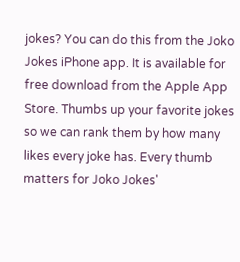jokes? You can do this from the Joko Jokes iPhone app. It is available for free download from the Apple App Store. Thumbs up your favorite jokes so we can rank them by how many likes every joke has. Every thumb matters for Joko Jokes'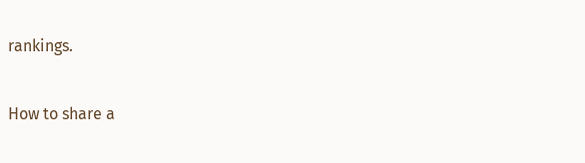rankings.

How to share a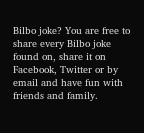Bilbo joke? You are free to share every Bilbo joke found on, share it on Facebook, Twitter or by email and have fun with friends and family.